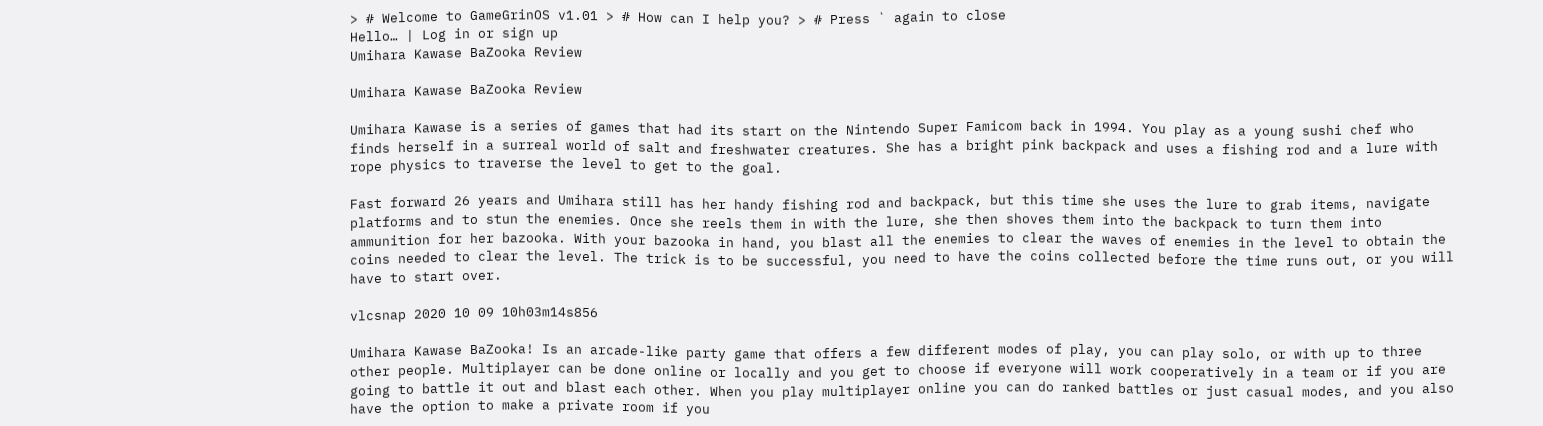> # Welcome to GameGrinOS v1.01 > # How can I help you? > # Press ` again to close
Hello… | Log in or sign up
Umihara Kawase BaZooka Review

Umihara Kawase BaZooka Review

Umihara Kawase is a series of games that had its start on the Nintendo Super Famicom back in 1994. You play as a young sushi chef who finds herself in a surreal world of salt and freshwater creatures. She has a bright pink backpack and uses a fishing rod and a lure with rope physics to traverse the level to get to the goal.

Fast forward 26 years and Umihara still has her handy fishing rod and backpack, but this time she uses the lure to grab items, navigate platforms and to stun the enemies. Once she reels them in with the lure, she then shoves them into the backpack to turn them into ammunition for her bazooka. With your bazooka in hand, you blast all the enemies to clear the waves of enemies in the level to obtain the coins needed to clear the level. The trick is to be successful, you need to have the coins collected before the time runs out, or you will have to start over.

vlcsnap 2020 10 09 10h03m14s856

Umihara Kawase BaZooka! Is an arcade-like party game that offers a few different modes of play, you can play solo, or with up to three other people. Multiplayer can be done online or locally and you get to choose if everyone will work cooperatively in a team or if you are going to battle it out and blast each other. When you play multiplayer online you can do ranked battles or just casual modes, and you also have the option to make a private room if you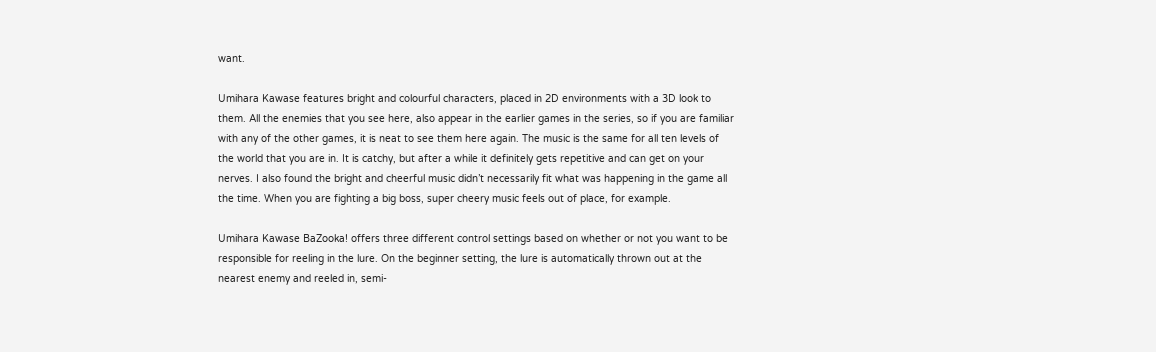want.

Umihara Kawase features bright and colourful characters, placed in 2D environments with a 3D look to them. All the enemies that you see here, also appear in the earlier games in the series, so if you are familiar with any of the other games, it is neat to see them here again. The music is the same for all ten levels of the world that you are in. It is catchy, but after a while it definitely gets repetitive and can get on your nerves. I also found the bright and cheerful music didn’t necessarily fit what was happening in the game all the time. When you are fighting a big boss, super cheery music feels out of place, for example.

Umihara Kawase BaZooka! offers three different control settings based on whether or not you want to be responsible for reeling in the lure. On the beginner setting, the lure is automatically thrown out at the nearest enemy and reeled in, semi-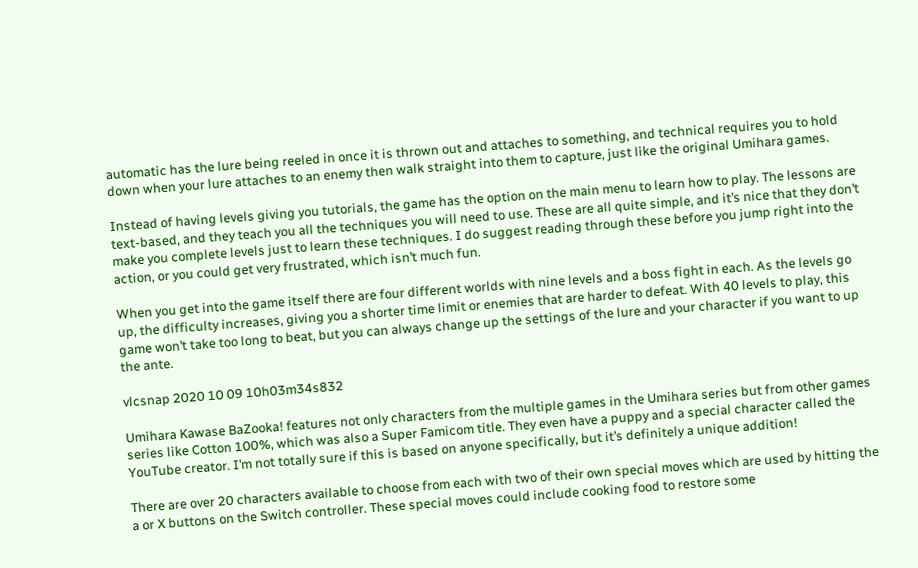automatic has the lure being reeled in once it is thrown out and attaches to something, and technical requires you to hold down when your lure attaches to an enemy then walk straight into them to capture, just like the original Umihara games.

Instead of having levels giving you tutorials, the game has the option on the main menu to learn how to play. The lessons are text-based, and they teach you all the techniques you will need to use. These are all quite simple, and it’s nice that they don’t make you complete levels just to learn these techniques. I do suggest reading through these before you jump right into the action, or you could get very frustrated, which isn’t much fun.

When you get into the game itself there are four different worlds with nine levels and a boss fight in each. As the levels go up, the difficulty increases, giving you a shorter time limit or enemies that are harder to defeat. With 40 levels to play, this game won’t take too long to beat, but you can always change up the settings of the lure and your character if you want to up the ante.

vlcsnap 2020 10 09 10h03m34s832

Umihara Kawase BaZooka! features not only characters from the multiple games in the Umihara series but from other games series like Cotton 100%, which was also a Super Famicom title. They even have a puppy and a special character called the YouTube creator. I’m not totally sure if this is based on anyone specifically, but it’s definitely a unique addition!

There are over 20 characters available to choose from each with two of their own special moves which are used by hitting the a or X buttons on the Switch controller. These special moves could include cooking food to restore some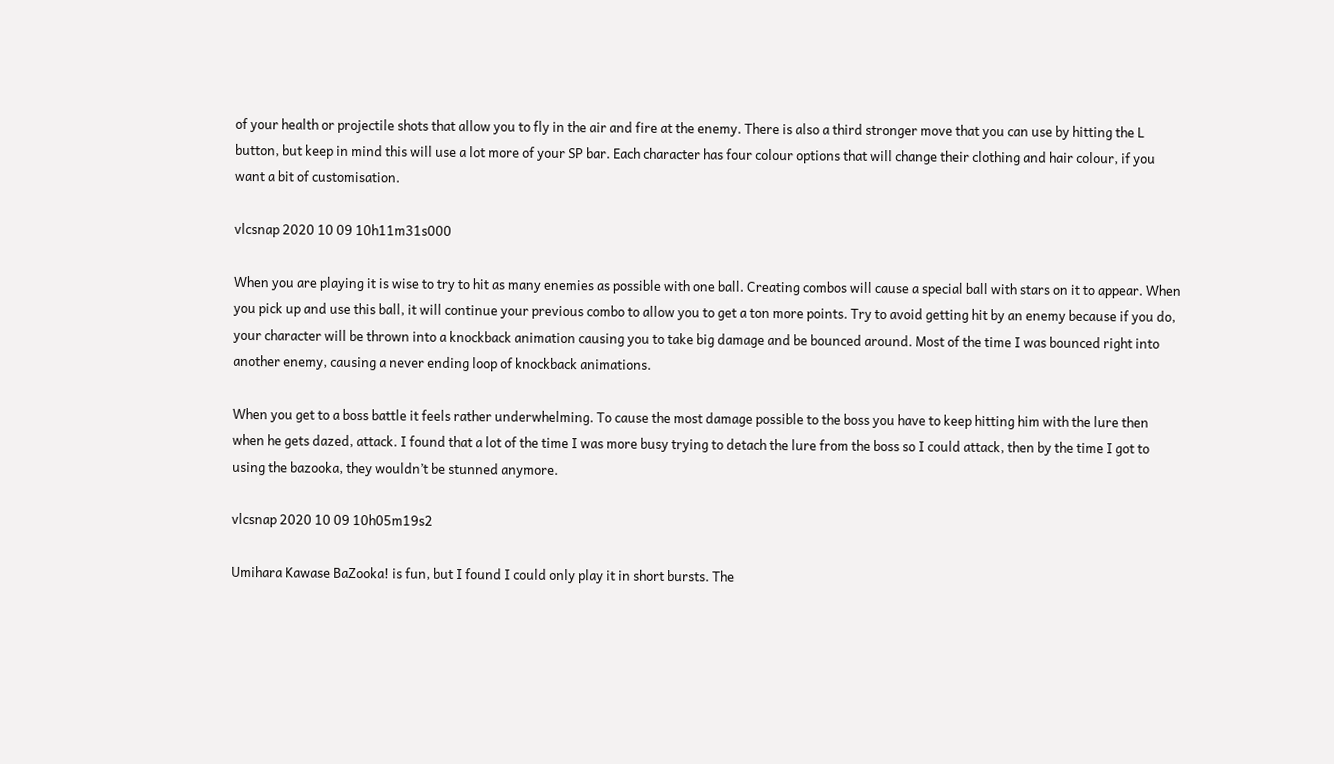of your health or projectile shots that allow you to fly in the air and fire at the enemy. There is also a third stronger move that you can use by hitting the L button, but keep in mind this will use a lot more of your SP bar. Each character has four colour options that will change their clothing and hair colour, if you want a bit of customisation.

vlcsnap 2020 10 09 10h11m31s000

When you are playing it is wise to try to hit as many enemies as possible with one ball. Creating combos will cause a special ball with stars on it to appear. When you pick up and use this ball, it will continue your previous combo to allow you to get a ton more points. Try to avoid getting hit by an enemy because if you do, your character will be thrown into a knockback animation causing you to take big damage and be bounced around. Most of the time I was bounced right into another enemy, causing a never ending loop of knockback animations.

When you get to a boss battle it feels rather underwhelming. To cause the most damage possible to the boss you have to keep hitting him with the lure then when he gets dazed, attack. I found that a lot of the time I was more busy trying to detach the lure from the boss so I could attack, then by the time I got to using the bazooka, they wouldn’t be stunned anymore.

vlcsnap 2020 10 09 10h05m19s2

Umihara Kawase BaZooka! is fun, but I found I could only play it in short bursts. The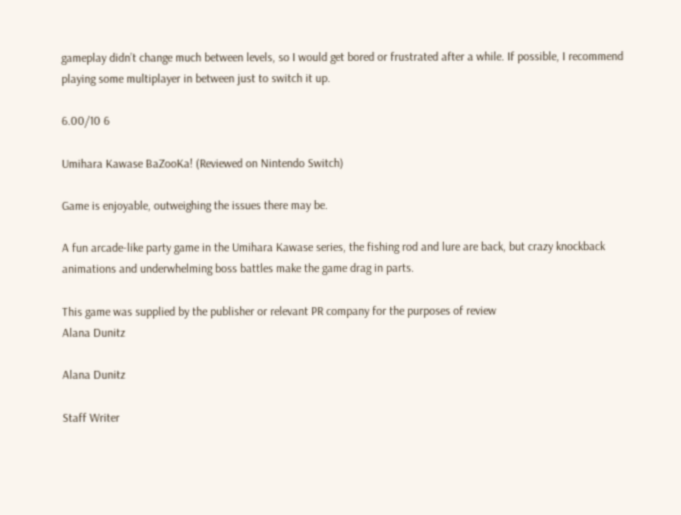gameplay didn’t change much between levels, so I would get bored or frustrated after a while. If possible, I recommend playing some multiplayer in between just to switch it up.

6.00/10 6

Umihara Kawase BaZooKa! (Reviewed on Nintendo Switch)

Game is enjoyable, outweighing the issues there may be.

A fun arcade-like party game in the Umihara Kawase series, the fishing rod and lure are back, but crazy knockback animations and underwhelming boss battles make the game drag in parts.

This game was supplied by the publisher or relevant PR company for the purposes of review
Alana Dunitz

Alana Dunitz

Staff Writer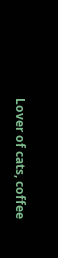Lover of cats, coffee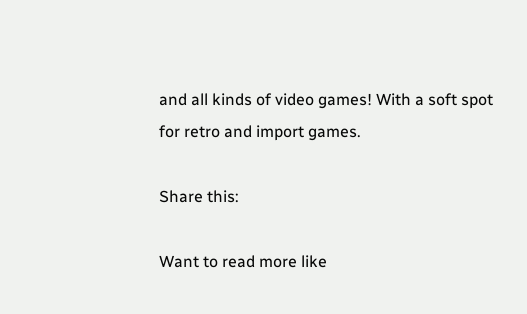and all kinds of video games! With a soft spot for retro and import games.

Share this:

Want to read more like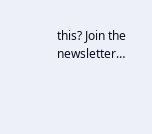this? Join the newsletter…